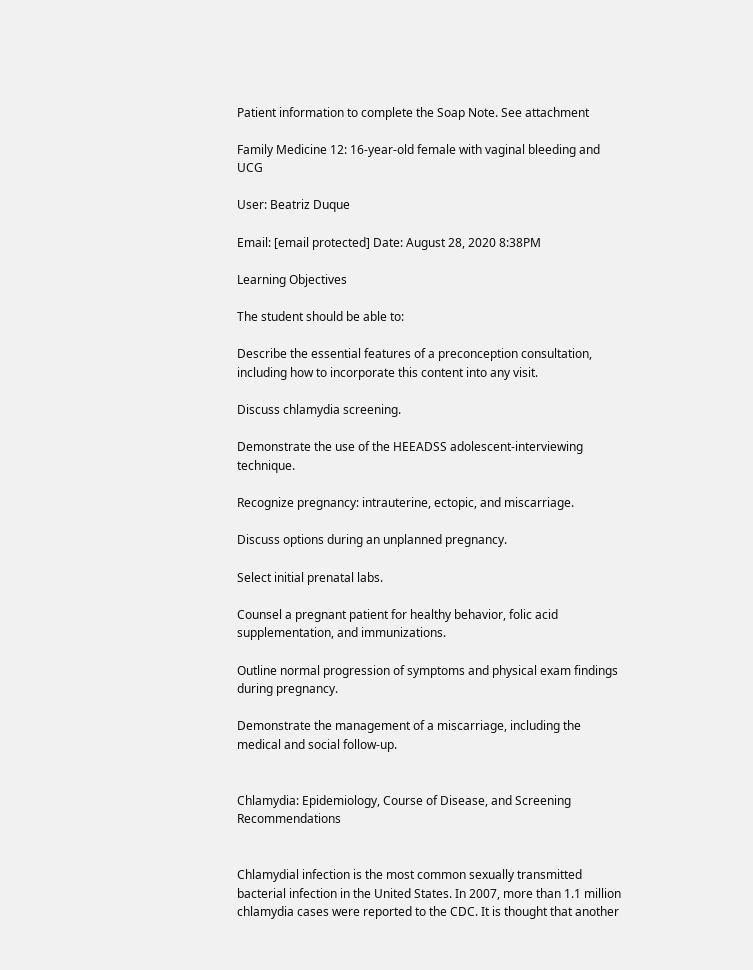Patient information to complete the Soap Note. See attachment

Family Medicine 12: 16-year-old female with vaginal bleeding and UCG

User: Beatriz Duque

Email: [email protected] Date: August 28, 2020 8:38PM

Learning Objectives

The student should be able to:

Describe the essential features of a preconception consultation, including how to incorporate this content into any visit.

Discuss chlamydia screening.

Demonstrate the use of the HEEADSS adolescent-interviewing technique.

Recognize pregnancy: intrauterine, ectopic, and miscarriage.

Discuss options during an unplanned pregnancy.

Select initial prenatal labs.

Counsel a pregnant patient for healthy behavior, folic acid supplementation, and immunizations.

Outline normal progression of symptoms and physical exam findings during pregnancy.

Demonstrate the management of a miscarriage, including the medical and social follow-up.


Chlamydia: Epidemiology, Course of Disease, and Screening Recommendations


Chlamydial infection is the most common sexually transmitted bacterial infection in the United States. In 2007, more than 1.1 million chlamydia cases were reported to the CDC. It is thought that another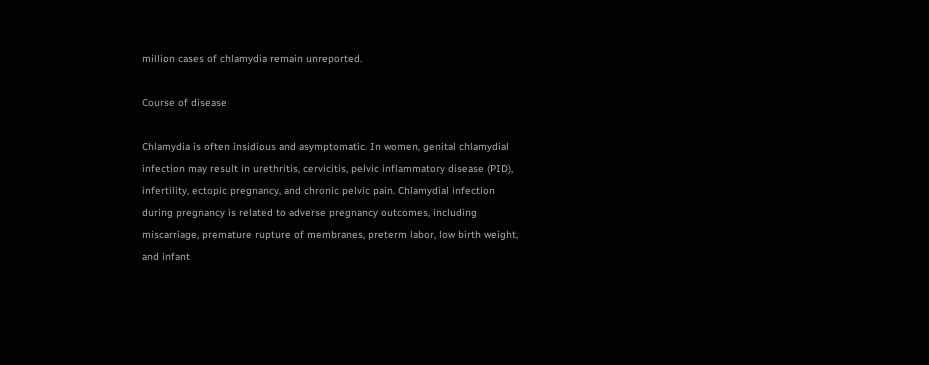million cases of chlamydia remain unreported.

Course of disease

Chlamydia is often insidious and asymptomatic. In women, genital chlamydial infection may result in urethritis, cervicitis, pelvic inflammatory disease (PID), infertility, ectopic pregnancy, and chronic pelvic pain. Chlamydial infection during pregnancy is related to adverse pregnancy outcomes, including miscarriage, premature rupture of membranes, preterm labor, low birth weight, and infant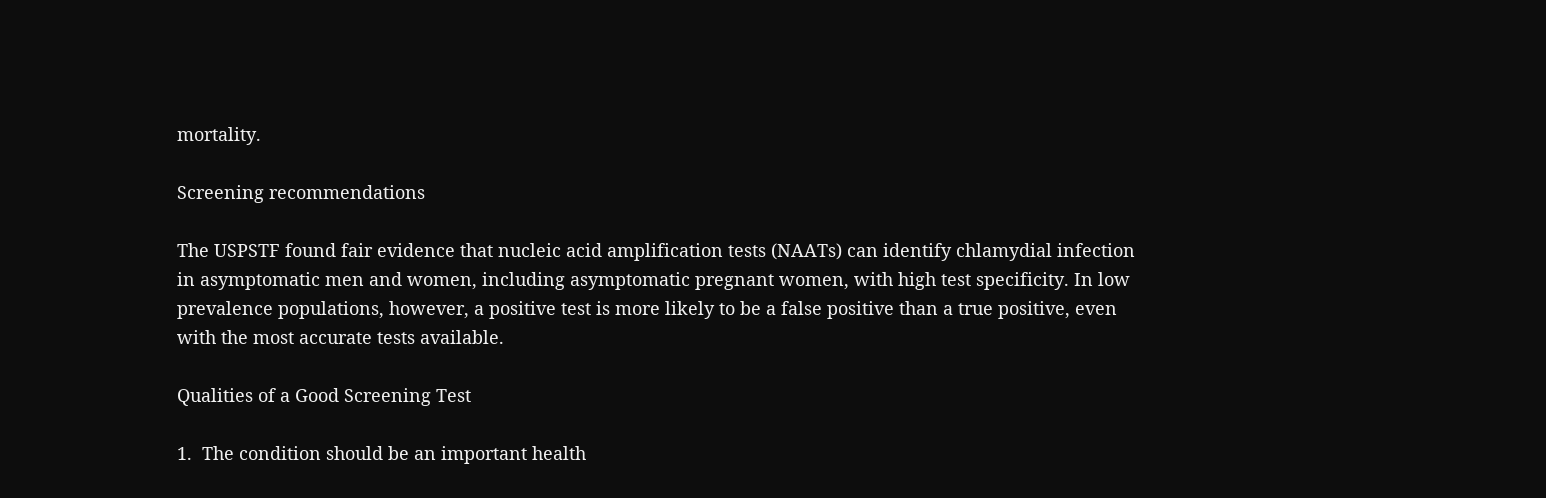mortality.

Screening recommendations

The USPSTF found fair evidence that nucleic acid amplification tests (NAATs) can identify chlamydial infection in asymptomatic men and women, including asymptomatic pregnant women, with high test specificity. In low prevalence populations, however, a positive test is more likely to be a false positive than a true positive, even with the most accurate tests available.

Qualities of a Good Screening Test

1.  The condition should be an important health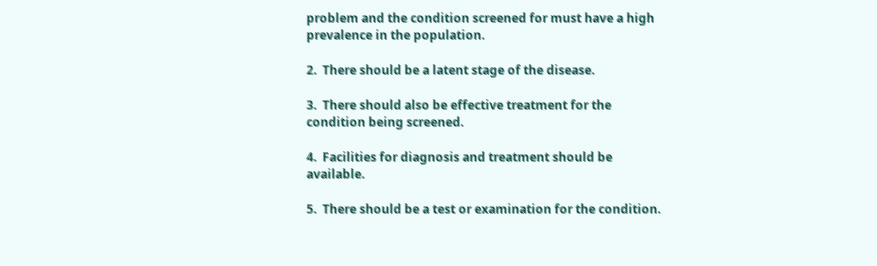problem and the condition screened for must have a high prevalence in the population.

2.  There should be a latent stage of the disease.

3.  There should also be effective treatment for the condition being screened.

4.  Facilities for diagnosis and treatment should be available.

5.  There should be a test or examination for the condition.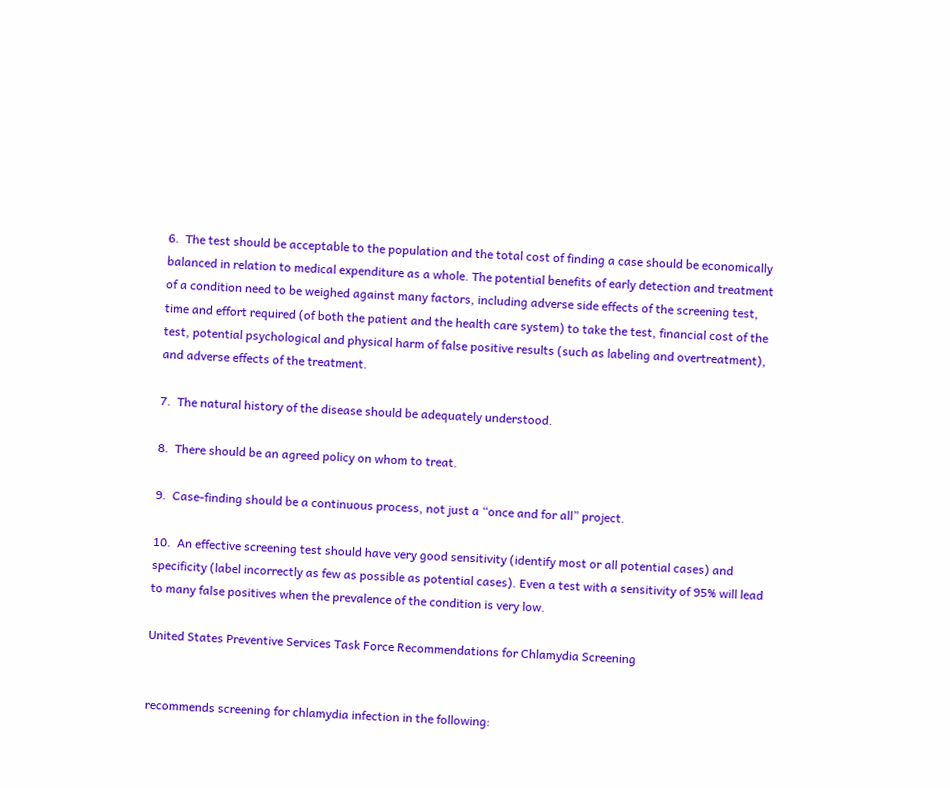6.  The test should be acceptable to the population and the total cost of finding a case should be economically balanced in relation to medical expenditure as a whole. The potential benefits of early detection and treatment of a condition need to be weighed against many factors, including adverse side effects of the screening test, time and effort required (of both the patient and the health care system) to take the test, financial cost of the test, potential psychological and physical harm of false positive results (such as labeling and overtreatment), and adverse effects of the treatment.

7.  The natural history of the disease should be adequately understood.

8.  There should be an agreed policy on whom to treat.

9.  Case-finding should be a continuous process, not just a “once and for all” project.

10.  An effective screening test should have very good sensitivity (identify most or all potential cases) and specificity (label incorrectly as few as possible as potential cases). Even a test with a sensitivity of 95% will lead to many false positives when the prevalence of the condition is very low.

United States Preventive Services Task Force Recommendations for Chlamydia Screening


recommends screening for chlamydia infection in the following: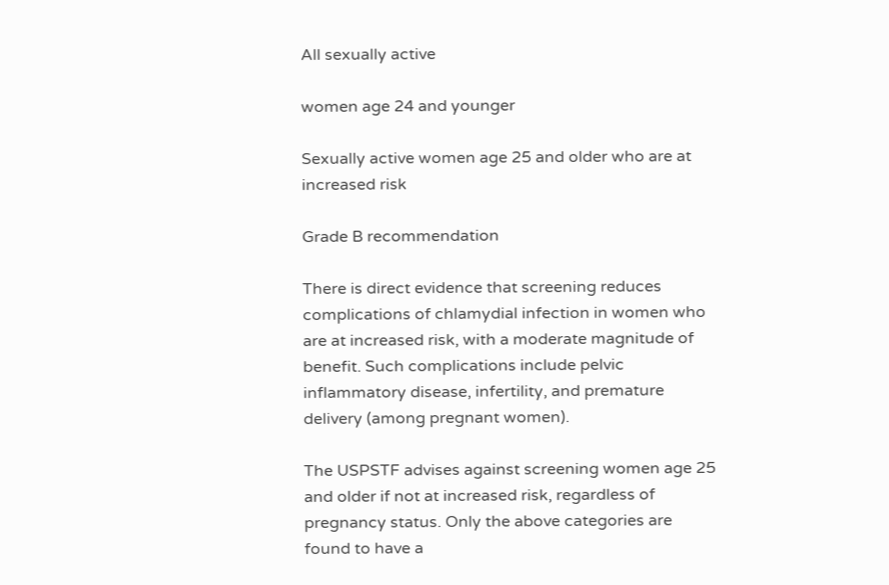All sexually active

women age 24 and younger

Sexually active women age 25 and older who are at increased risk

Grade B recommendation

There is direct evidence that screening reduces complications of chlamydial infection in women who are at increased risk, with a moderate magnitude of benefit. Such complications include pelvic inflammatory disease, infertility, and premature delivery (among pregnant women).

The USPSTF advises against screening women age 25 and older if not at increased risk, regardless of pregnancy status. Only the above categories are found to have a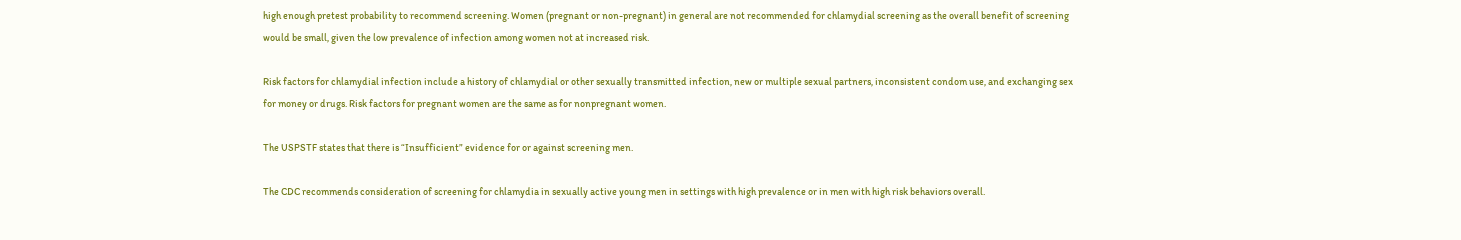high enough pretest probability to recommend screening. Women (pregnant or non-pregnant) in general are not recommended for chlamydial screening as the overall benefit of screening would be small, given the low prevalence of infection among women not at increased risk.

Risk factors for chlamydial infection include a history of chlamydial or other sexually transmitted infection, new or multiple sexual partners, inconsistent condom use, and exchanging sex for money or drugs. Risk factors for pregnant women are the same as for nonpregnant women.

The USPSTF states that there is “Insufficient” evidence for or against screening men.

The CDC recommends consideration of screening for chlamydia in sexually active young men in settings with high prevalence or in men with high risk behaviors overall.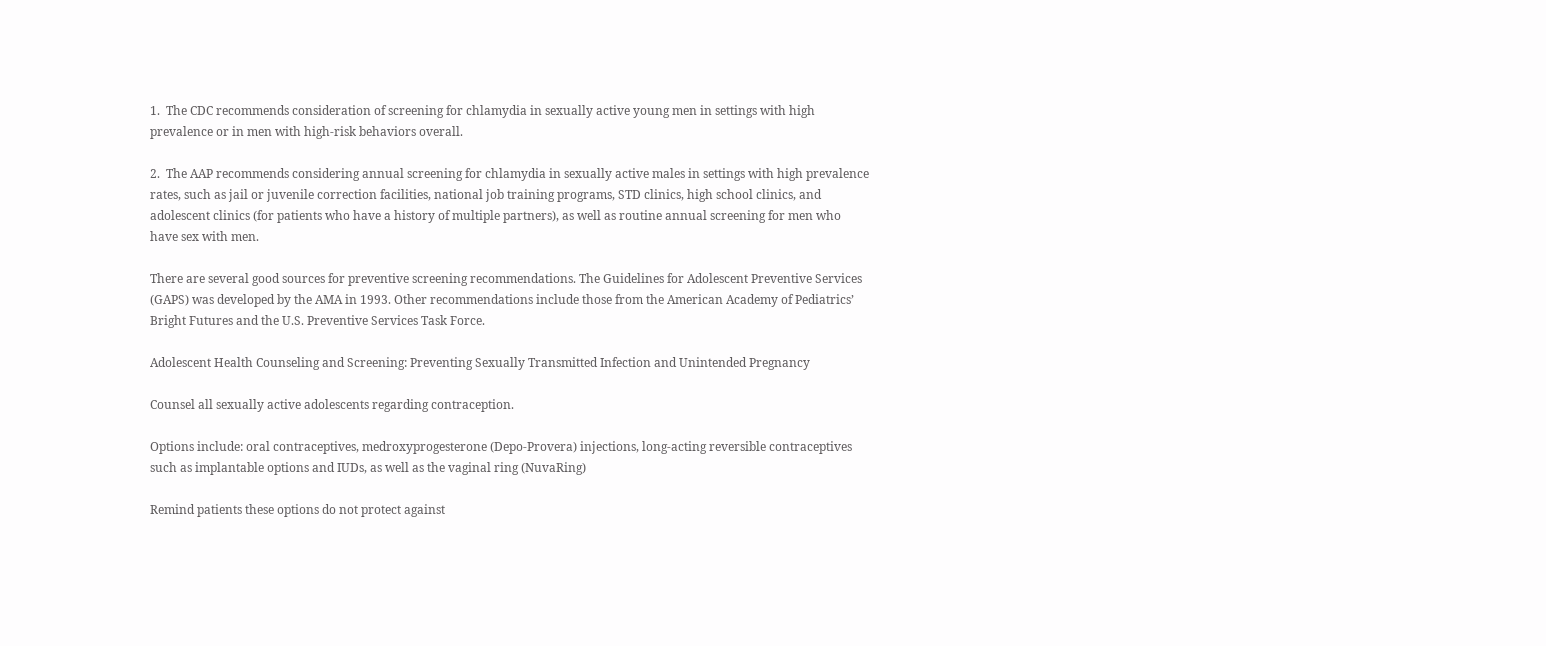1.  The CDC recommends consideration of screening for chlamydia in sexually active young men in settings with high prevalence or in men with high-risk behaviors overall.

2.  The AAP recommends considering annual screening for chlamydia in sexually active males in settings with high prevalence rates, such as jail or juvenile correction facilities, national job training programs, STD clinics, high school clinics, and adolescent clinics (for patients who have a history of multiple partners), as well as routine annual screening for men who have sex with men.

There are several good sources for preventive screening recommendations. The Guidelines for Adolescent Preventive Services (GAPS) was developed by the AMA in 1993. Other recommendations include those from the American Academy of Pediatrics’ Bright Futures and the U.S. Preventive Services Task Force.

Adolescent Health Counseling and Screening: Preventing Sexually Transmitted Infection and Unintended Pregnancy

Counsel all sexually active adolescents regarding contraception.

Options include: oral contraceptives, medroxyprogesterone (Depo-Provera) injections, long-acting reversible contraceptives such as implantable options and IUDs, as well as the vaginal ring (NuvaRing)

Remind patients these options do not protect against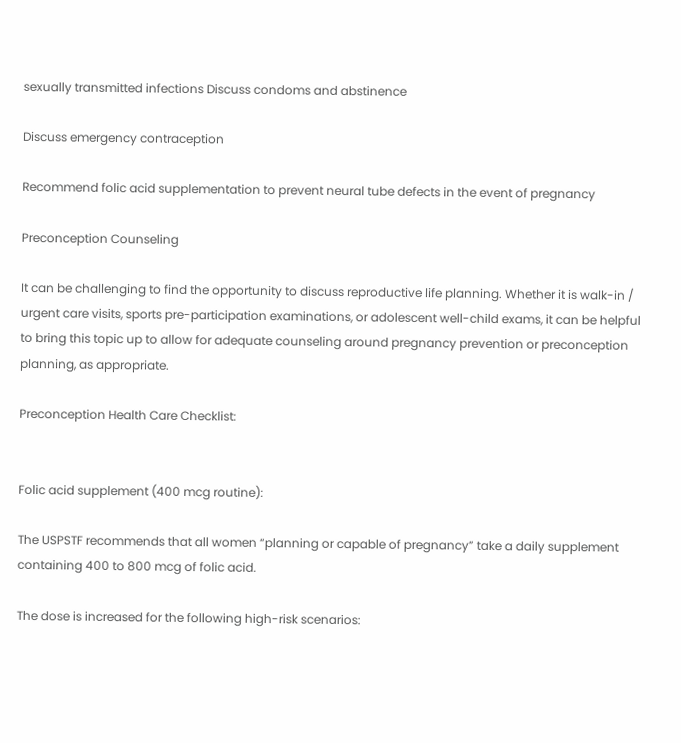sexually transmitted infections Discuss condoms and abstinence

Discuss emergency contraception

Recommend folic acid supplementation to prevent neural tube defects in the event of pregnancy

Preconception Counseling

It can be challenging to find the opportunity to discuss reproductive life planning. Whether it is walk-in / urgent care visits, sports pre-participation examinations, or adolescent well-child exams, it can be helpful to bring this topic up to allow for adequate counseling around pregnancy prevention or preconception planning, as appropriate.

Preconception Health Care Checklist:


Folic acid supplement (400 mcg routine):

The USPSTF recommends that all women “planning or capable of pregnancy” take a daily supplement containing 400 to 800 mcg of folic acid.

The dose is increased for the following high-risk scenarios: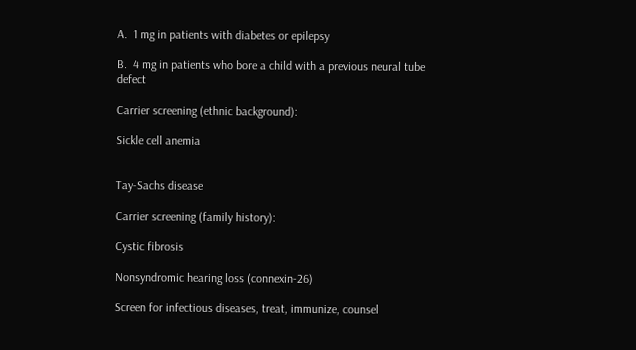A.  1 mg in patients with diabetes or epilepsy

B.  4 mg in patients who bore a child with a previous neural tube defect

Carrier screening (ethnic background):

Sickle cell anemia


Tay-Sachs disease

Carrier screening (family history):

Cystic fibrosis

Nonsyndromic hearing loss (connexin-26)

Screen for infectious diseases, treat, immunize, counsel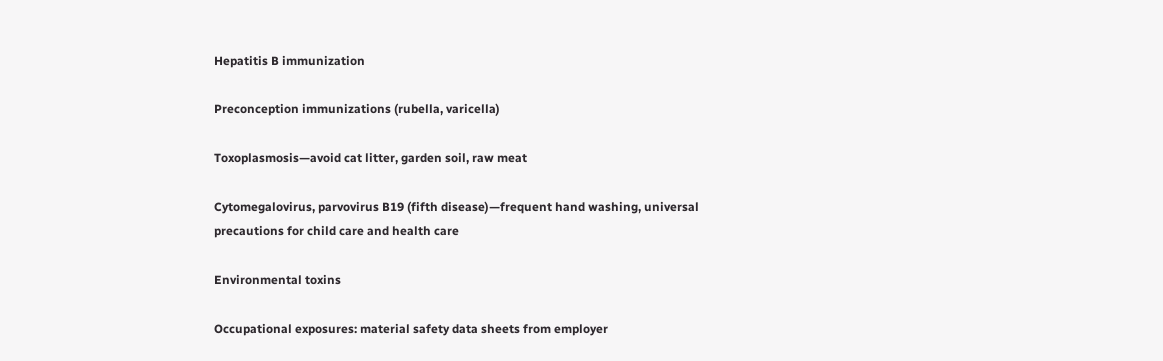Hepatitis B immunization

Preconception immunizations (rubella, varicella)

Toxoplasmosis—avoid cat litter, garden soil, raw meat

Cytomegalovirus, parvovirus B19 (fifth disease)—frequent hand washing, universal precautions for child care and health care

Environmental toxins

Occupational exposures: material safety data sheets from employer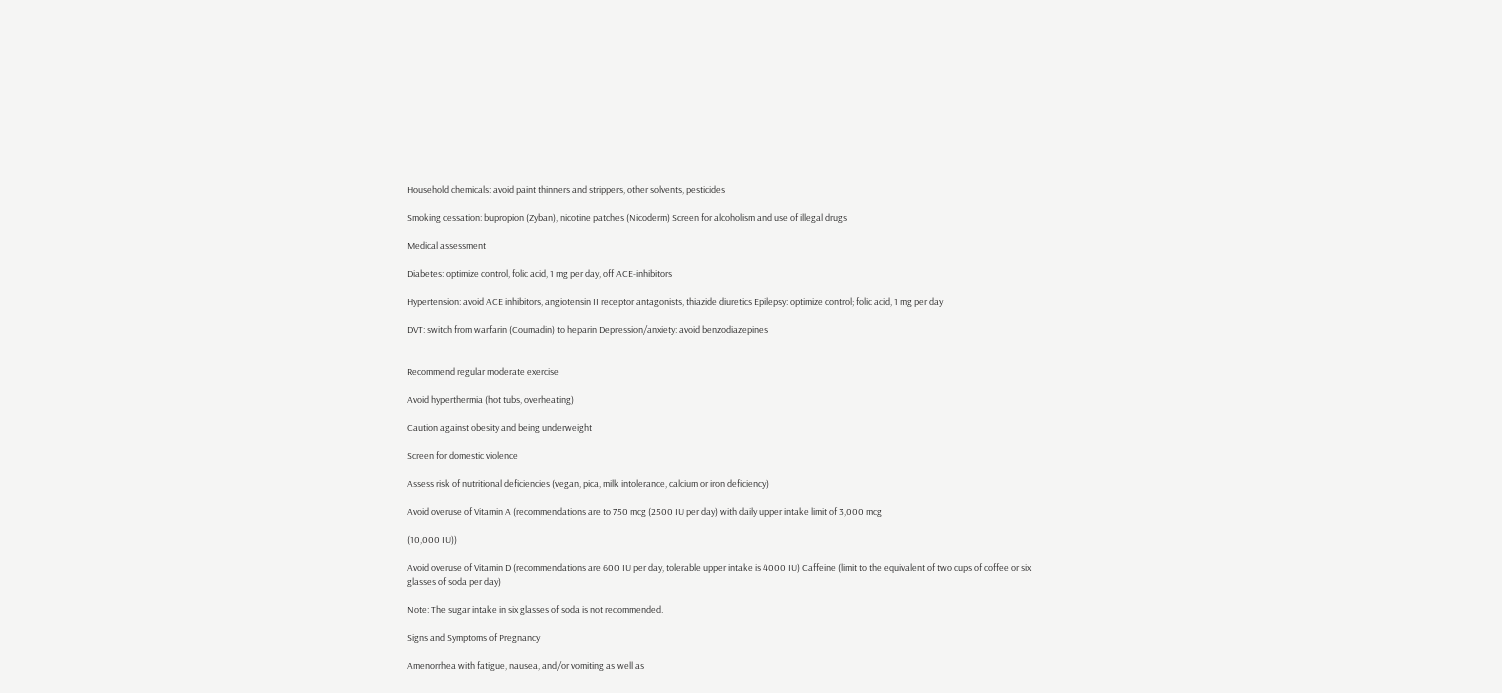Household chemicals: avoid paint thinners and strippers, other solvents, pesticides

Smoking cessation: bupropion (Zyban), nicotine patches (Nicoderm) Screen for alcoholism and use of illegal drugs

Medical assessment

Diabetes: optimize control, folic acid, 1 mg per day, off ACE-inhibitors

Hypertension: avoid ACE inhibitors, angiotensin II receptor antagonists, thiazide diuretics Epilepsy: optimize control; folic acid, 1 mg per day

DVT: switch from warfarin (Coumadin) to heparin Depression/anxiety: avoid benzodiazepines


Recommend regular moderate exercise

Avoid hyperthermia (hot tubs, overheating)

Caution against obesity and being underweight

Screen for domestic violence

Assess risk of nutritional deficiencies (vegan, pica, milk intolerance, calcium or iron deficiency)

Avoid overuse of Vitamin A (recommendations are to 750 mcg (2500 IU per day) with daily upper intake limit of 3,000 mcg

(10,000 IU))

Avoid overuse of Vitamin D (recommendations are 600 IU per day, tolerable upper intake is 4000 IU) Caffeine (limit to the equivalent of two cups of coffee or six glasses of soda per day)

Note: The sugar intake in six glasses of soda is not recommended.

Signs and Symptoms of Pregnancy

Amenorrhea with fatigue, nausea, and/or vomiting as well as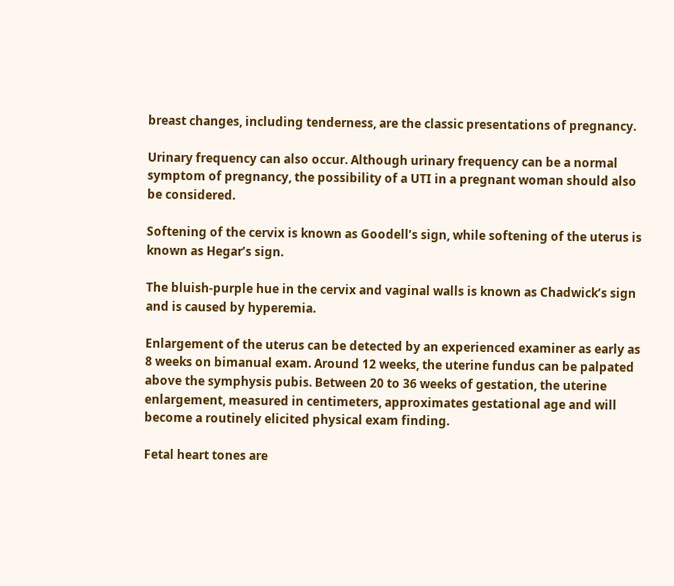breast changes, including tenderness, are the classic presentations of pregnancy.

Urinary frequency can also occur. Although urinary frequency can be a normal symptom of pregnancy, the possibility of a UTI in a pregnant woman should also be considered.

Softening of the cervix is known as Goodell’s sign, while softening of the uterus is known as Hegar’s sign.

The bluish-purple hue in the cervix and vaginal walls is known as Chadwick’s sign and is caused by hyperemia.

Enlargement of the uterus can be detected by an experienced examiner as early as 8 weeks on bimanual exam. Around 12 weeks, the uterine fundus can be palpated above the symphysis pubis. Between 20 to 36 weeks of gestation, the uterine enlargement, measured in centimeters, approximates gestational age and will become a routinely elicited physical exam finding.

Fetal heart tones are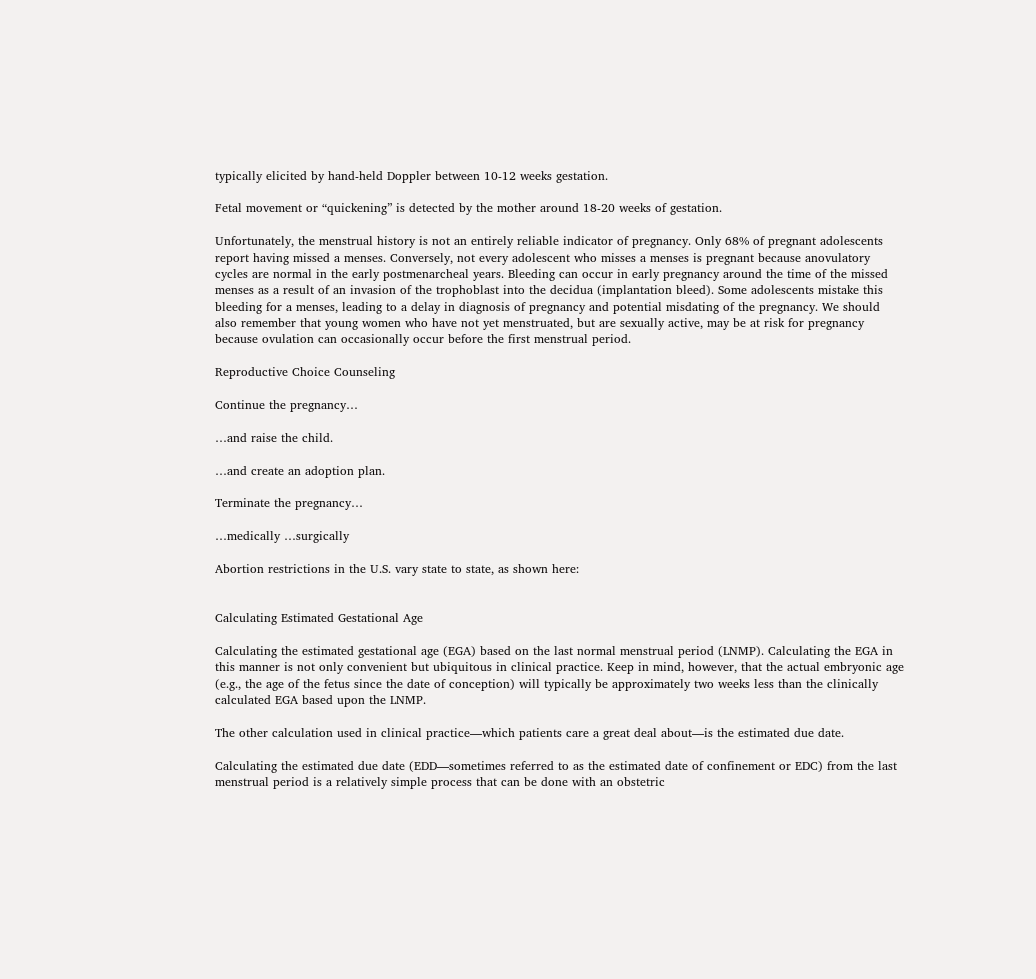typically elicited by hand-held Doppler between 10-12 weeks gestation.

Fetal movement or “quickening” is detected by the mother around 18-20 weeks of gestation.

Unfortunately, the menstrual history is not an entirely reliable indicator of pregnancy. Only 68% of pregnant adolescents report having missed a menses. Conversely, not every adolescent who misses a menses is pregnant because anovulatory cycles are normal in the early postmenarcheal years. Bleeding can occur in early pregnancy around the time of the missed menses as a result of an invasion of the trophoblast into the decidua (implantation bleed). Some adolescents mistake this bleeding for a menses, leading to a delay in diagnosis of pregnancy and potential misdating of the pregnancy. We should also remember that young women who have not yet menstruated, but are sexually active, may be at risk for pregnancy because ovulation can occasionally occur before the first menstrual period.

Reproductive Choice Counseling

Continue the pregnancy…

…and raise the child.

…and create an adoption plan.

Terminate the pregnancy…

…medically …surgically

Abortion restrictions in the U.S. vary state to state, as shown here:


Calculating Estimated Gestational Age

Calculating the estimated gestational age (EGA) based on the last normal menstrual period (LNMP). Calculating the EGA in this manner is not only convenient but ubiquitous in clinical practice. Keep in mind, however, that the actual embryonic age (e.g., the age of the fetus since the date of conception) will typically be approximately two weeks less than the clinically calculated EGA based upon the LNMP.

The other calculation used in clinical practice—which patients care a great deal about—is the estimated due date.

Calculating the estimated due date (EDD—sometimes referred to as the estimated date of confinement or EDC) from the last menstrual period is a relatively simple process that can be done with an obstetric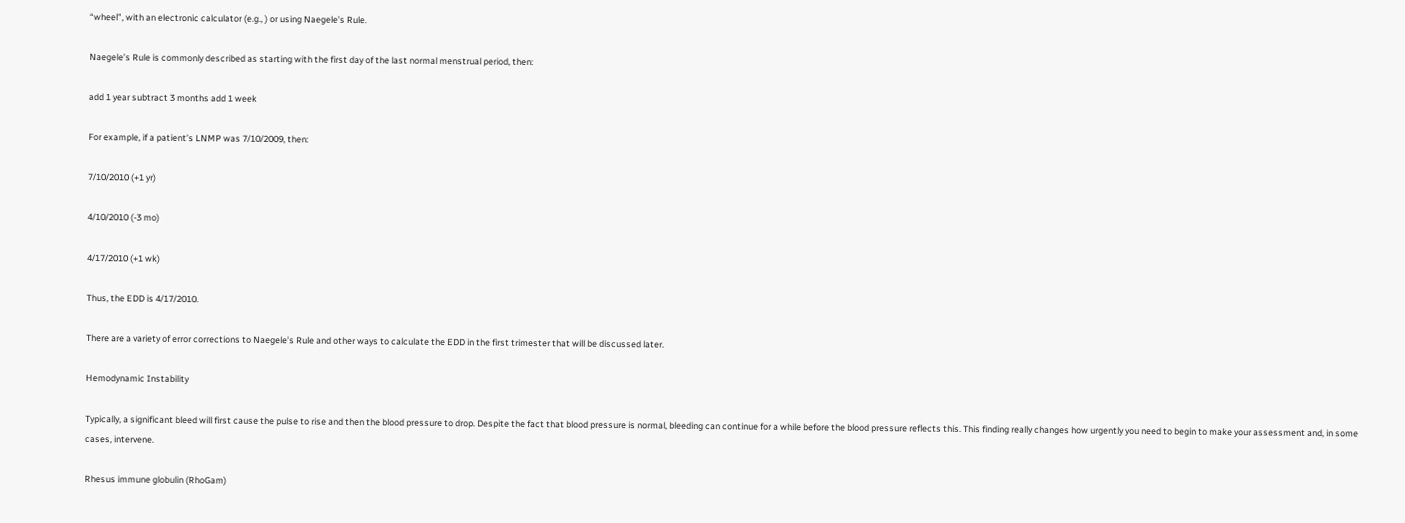“wheel”, with an electronic calculator (e.g., ) or using Naegele’s Rule.

Naegele’s Rule is commonly described as starting with the first day of the last normal menstrual period, then:

add 1 year subtract 3 months add 1 week

For example, if a patient’s LNMP was 7/10/2009, then:

7/10/2010 (+1 yr)

4/10/2010 (-3 mo)

4/17/2010 (+1 wk)

Thus, the EDD is 4/17/2010.

There are a variety of error corrections to Naegele’s Rule and other ways to calculate the EDD in the first trimester that will be discussed later.

Hemodynamic Instability

Typically, a significant bleed will first cause the pulse to rise and then the blood pressure to drop. Despite the fact that blood pressure is normal, bleeding can continue for a while before the blood pressure reflects this. This finding really changes how urgently you need to begin to make your assessment and, in some cases, intervene.

Rhesus immune globulin (RhoGam)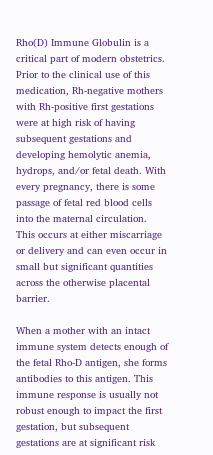Rho(D) Immune Globulin is a critical part of modern obstetrics. Prior to the clinical use of this medication, Rh-negative mothers with Rh-positive first gestations were at high risk of having subsequent gestations and developing hemolytic anemia, hydrops, and/or fetal death. With every pregnancy, there is some passage of fetal red blood cells into the maternal circulation. This occurs at either miscarriage or delivery and can even occur in small but significant quantities across the otherwise placental barrier.

When a mother with an intact immune system detects enough of the fetal Rho-D antigen, she forms antibodies to this antigen. This immune response is usually not robust enough to impact the first gestation, but subsequent gestations are at significant risk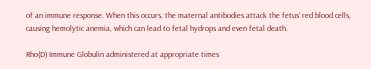of an immune response. When this occurs, the maternal antibodies attack the fetus’ red blood cells, causing hemolytic anemia, which can lead to fetal hydrops and even fetal death.

Rho(D) Immune Globulin administered at appropriate times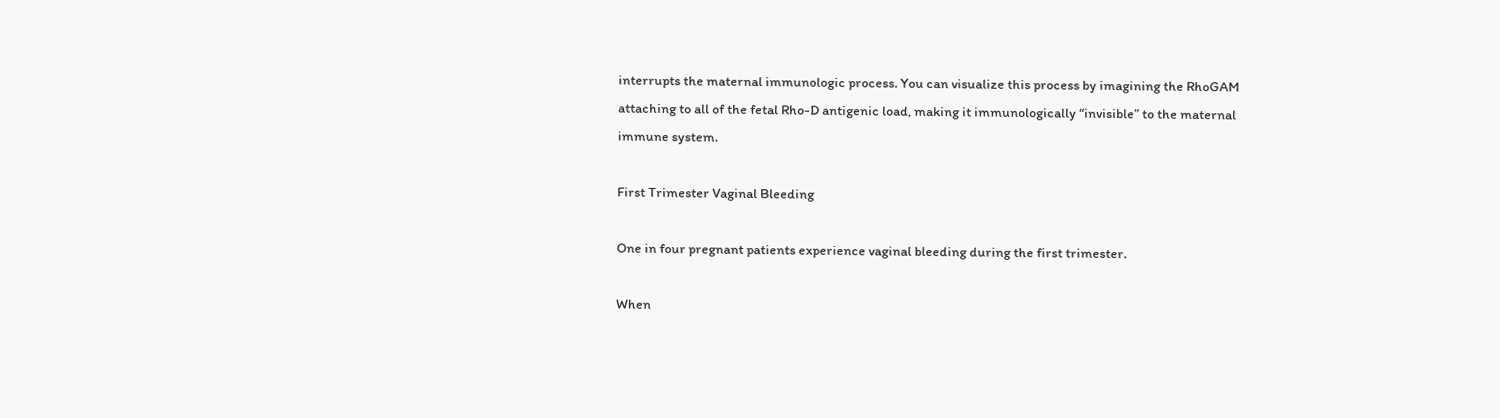interrupts the maternal immunologic process. You can visualize this process by imagining the RhoGAM attaching to all of the fetal Rho-D antigenic load, making it immunologically “invisible” to the maternal immune system.

First Trimester Vaginal Bleeding

One in four pregnant patients experience vaginal bleeding during the first trimester.

When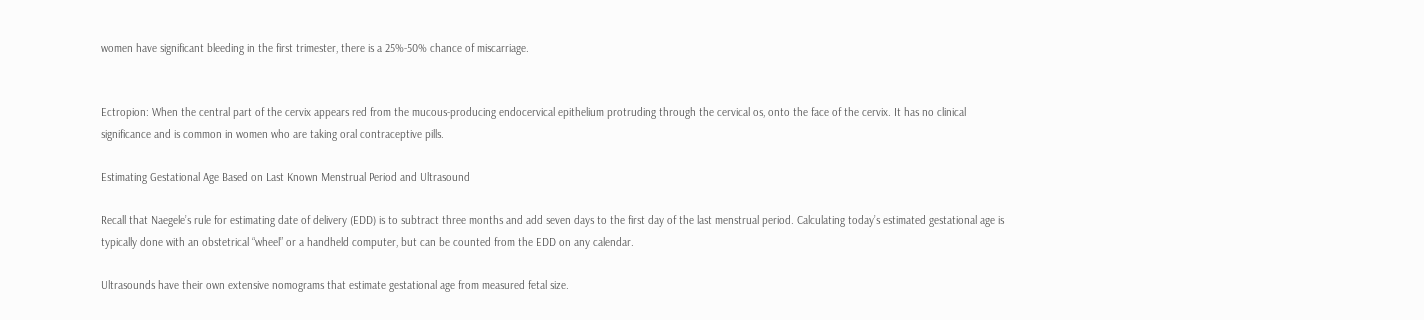women have significant bleeding in the first trimester, there is a 25%-50% chance of miscarriage.


Ectropion: When the central part of the cervix appears red from the mucous-producing endocervical epithelium protruding through the cervical os, onto the face of the cervix. It has no clinical significance and is common in women who are taking oral contraceptive pills.

Estimating Gestational Age Based on Last Known Menstrual Period and Ultrasound

Recall that Naegele’s rule for estimating date of delivery (EDD) is to subtract three months and add seven days to the first day of the last menstrual period. Calculating today’s estimated gestational age is typically done with an obstetrical “wheel” or a handheld computer, but can be counted from the EDD on any calendar.

Ultrasounds have their own extensive nomograms that estimate gestational age from measured fetal size.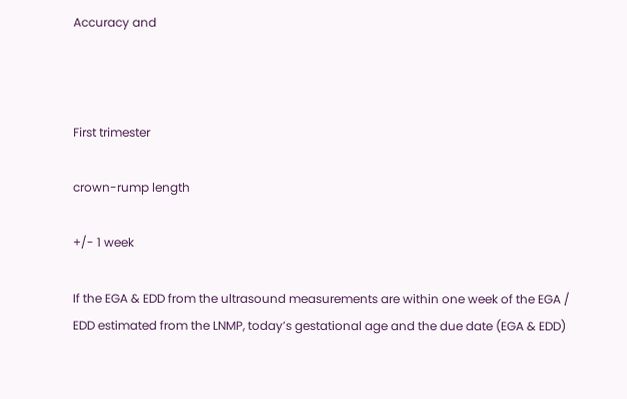Accuracy and



First trimester

crown-rump length

+/- 1 week

If the EGA & EDD from the ultrasound measurements are within one week of the EGA / EDD estimated from the LNMP, today’s gestational age and the due date (EGA & EDD)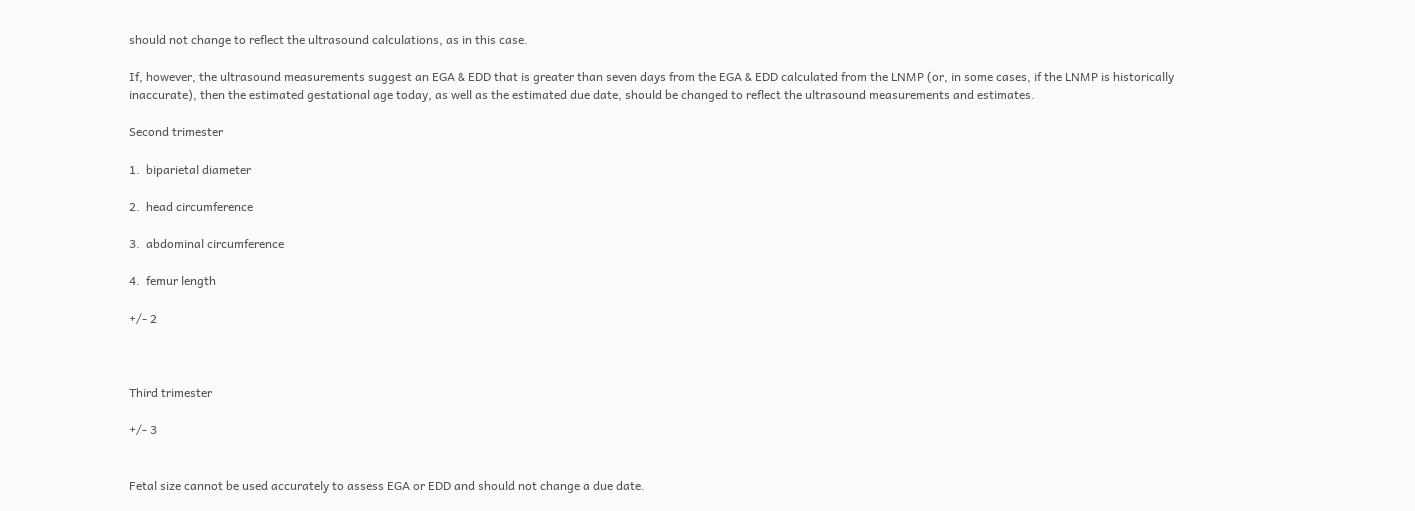should not change to reflect the ultrasound calculations, as in this case.

If, however, the ultrasound measurements suggest an EGA & EDD that is greater than seven days from the EGA & EDD calculated from the LNMP (or, in some cases, if the LNMP is historically inaccurate), then the estimated gestational age today, as well as the estimated due date, should be changed to reflect the ultrasound measurements and estimates.

Second trimester

1.  biparietal diameter

2.  head circumference

3.  abdominal circumference

4.  femur length

+/- 2



Third trimester

+/- 3


Fetal size cannot be used accurately to assess EGA or EDD and should not change a due date.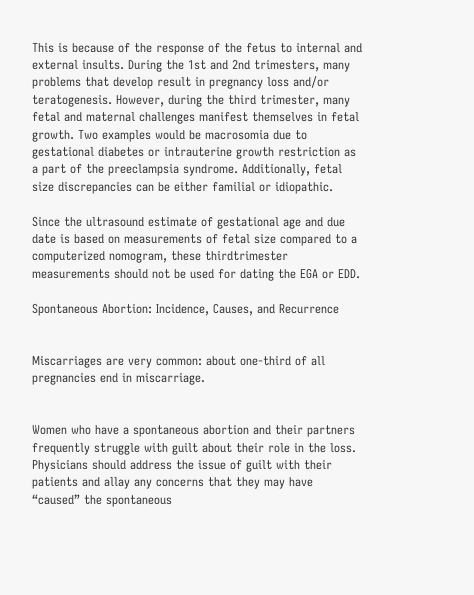This is because of the response of the fetus to internal and external insults. During the 1st and 2nd trimesters, many problems that develop result in pregnancy loss and/or teratogenesis. However, during the third trimester, many fetal and maternal challenges manifest themselves in fetal growth. Two examples would be macrosomia due to gestational diabetes or intrauterine growth restriction as a part of the preeclampsia syndrome. Additionally, fetal size discrepancies can be either familial or idiopathic.

Since the ultrasound estimate of gestational age and due date is based on measurements of fetal size compared to a computerized nomogram, these thirdtrimester measurements should not be used for dating the EGA or EDD.

Spontaneous Abortion: Incidence, Causes, and Recurrence


Miscarriages are very common: about one-third of all pregnancies end in miscarriage.


Women who have a spontaneous abortion and their partners frequently struggle with guilt about their role in the loss. Physicians should address the issue of guilt with their patients and allay any concerns that they may have “caused” the spontaneous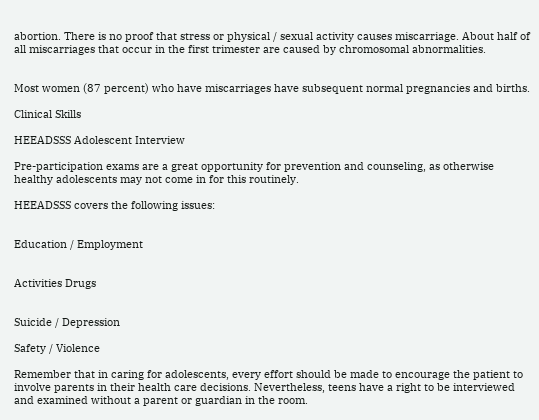abortion. There is no proof that stress or physical / sexual activity causes miscarriage. About half of all miscarriages that occur in the first trimester are caused by chromosomal abnormalities.


Most women (87 percent) who have miscarriages have subsequent normal pregnancies and births.

Clinical Skills

HEEADSSS Adolescent Interview

Pre-participation exams are a great opportunity for prevention and counseling, as otherwise healthy adolescents may not come in for this routinely.

HEEADSSS covers the following issues:


Education / Employment


Activities Drugs


Suicide / Depression

Safety / Violence

Remember that in caring for adolescents, every effort should be made to encourage the patient to involve parents in their health care decisions. Nevertheless, teens have a right to be interviewed and examined without a parent or guardian in the room.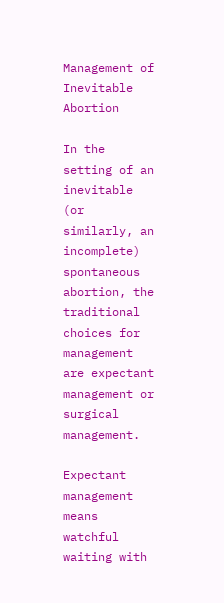Management of Inevitable Abortion

In the setting of an inevitable (or similarly, an incomplete) spontaneous abortion, the traditional choices for management are expectant management or surgical management.

Expectant management means watchful waiting with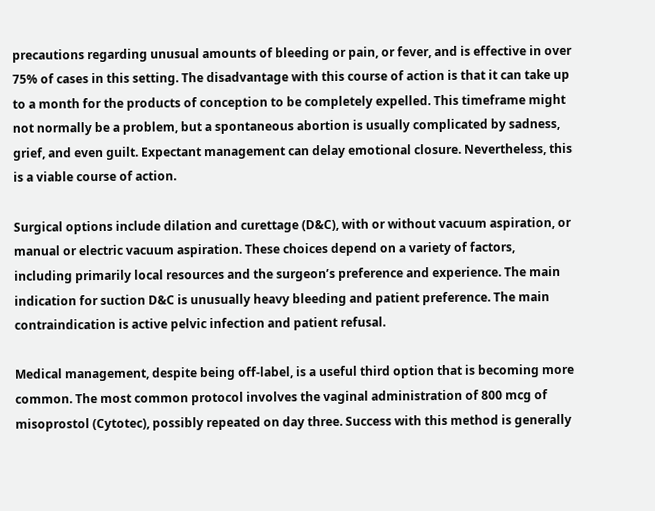precautions regarding unusual amounts of bleeding or pain, or fever, and is effective in over 75% of cases in this setting. The disadvantage with this course of action is that it can take up to a month for the products of conception to be completely expelled. This timeframe might not normally be a problem, but a spontaneous abortion is usually complicated by sadness, grief, and even guilt. Expectant management can delay emotional closure. Nevertheless, this is a viable course of action.

Surgical options include dilation and curettage (D&C), with or without vacuum aspiration, or manual or electric vacuum aspiration. These choices depend on a variety of factors, including primarily local resources and the surgeon’s preference and experience. The main indication for suction D&C is unusually heavy bleeding and patient preference. The main contraindication is active pelvic infection and patient refusal.

Medical management, despite being off-label, is a useful third option that is becoming more common. The most common protocol involves the vaginal administration of 800 mcg of misoprostol (Cytotec), possibly repeated on day three. Success with this method is generally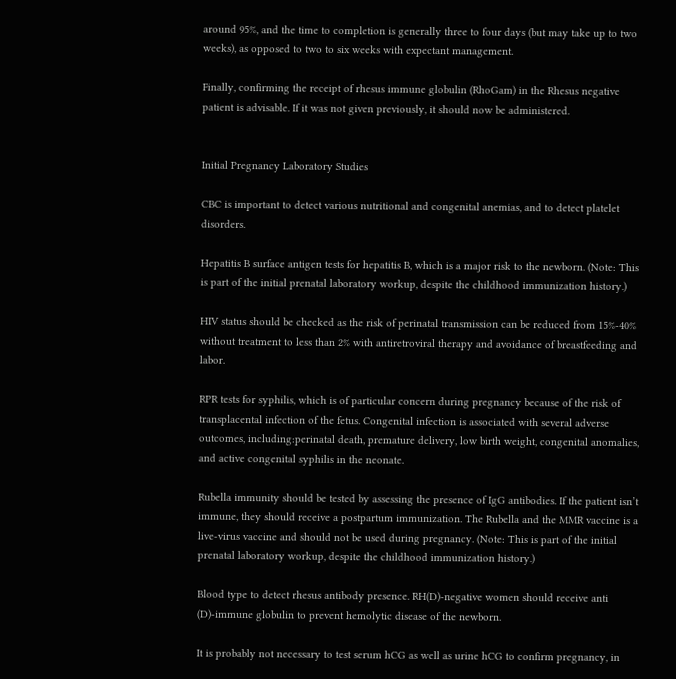around 95%, and the time to completion is generally three to four days (but may take up to two weeks), as opposed to two to six weeks with expectant management.

Finally, confirming the receipt of rhesus immune globulin (RhoGam) in the Rhesus negative patient is advisable. If it was not given previously, it should now be administered.


Initial Pregnancy Laboratory Studies

CBC is important to detect various nutritional and congenital anemias, and to detect platelet disorders.

Hepatitis B surface antigen tests for hepatitis B, which is a major risk to the newborn. (Note: This is part of the initial prenatal laboratory workup, despite the childhood immunization history.)

HIV status should be checked as the risk of perinatal transmission can be reduced from 15%-40% without treatment to less than 2% with antiretroviral therapy and avoidance of breastfeeding and labor.

RPR tests for syphilis, which is of particular concern during pregnancy because of the risk of transplacental infection of the fetus. Congenital infection is associated with several adverse outcomes, including:perinatal death, premature delivery, low birth weight, congenital anomalies, and active congenital syphilis in the neonate.

Rubella immunity should be tested by assessing the presence of IgG antibodies. If the patient isn’t immune, they should receive a postpartum immunization. The Rubella and the MMR vaccine is a live-virus vaccine and should not be used during pregnancy. (Note: This is part of the initial prenatal laboratory workup, despite the childhood immunization history.)

Blood type to detect rhesus antibody presence. RH(D)-negative women should receive anti (D)-immune globulin to prevent hemolytic disease of the newborn.

It is probably not necessary to test serum hCG as well as urine hCG to confirm pregnancy, in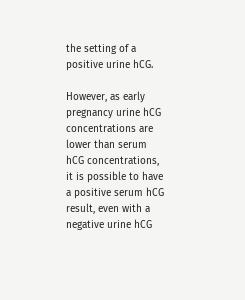the setting of a positive urine hCG.

However, as early pregnancy urine hCG concentrations are lower than serum hCG concentrations, it is possible to have a positive serum hCG result, even with a negative urine hCG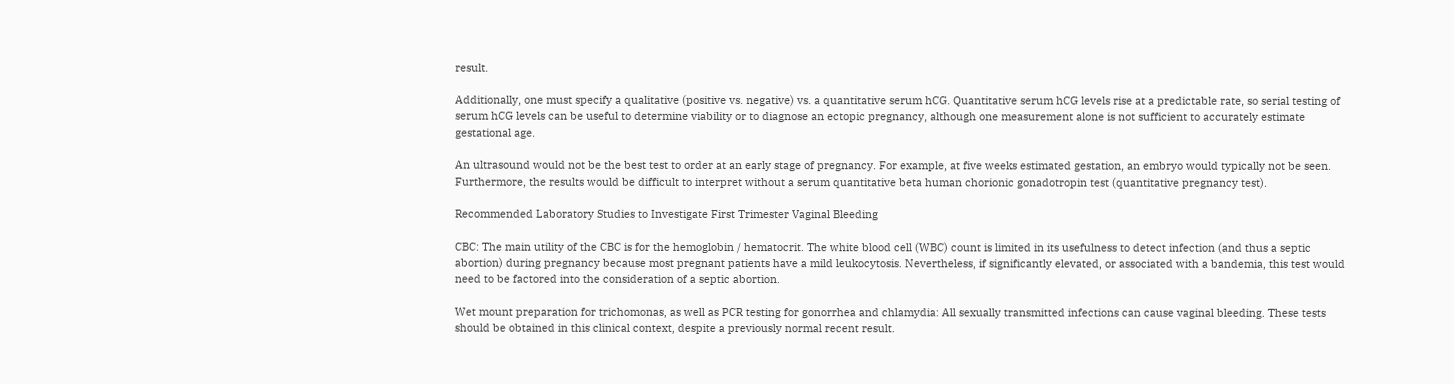result.

Additionally, one must specify a qualitative (positive vs. negative) vs. a quantitative serum hCG. Quantitative serum hCG levels rise at a predictable rate, so serial testing of serum hCG levels can be useful to determine viability or to diagnose an ectopic pregnancy, although one measurement alone is not sufficient to accurately estimate gestational age.

An ultrasound would not be the best test to order at an early stage of pregnancy. For example, at five weeks estimated gestation, an embryo would typically not be seen. Furthermore, the results would be difficult to interpret without a serum quantitative beta human chorionic gonadotropin test (quantitative pregnancy test).

Recommended Laboratory Studies to Investigate First Trimester Vaginal Bleeding

CBC: The main utility of the CBC is for the hemoglobin / hematocrit. The white blood cell (WBC) count is limited in its usefulness to detect infection (and thus a septic abortion) during pregnancy because most pregnant patients have a mild leukocytosis. Nevertheless, if significantly elevated, or associated with a bandemia, this test would need to be factored into the consideration of a septic abortion.

Wet mount preparation for trichomonas, as well as PCR testing for gonorrhea and chlamydia: All sexually transmitted infections can cause vaginal bleeding. These tests should be obtained in this clinical context, despite a previously normal recent result.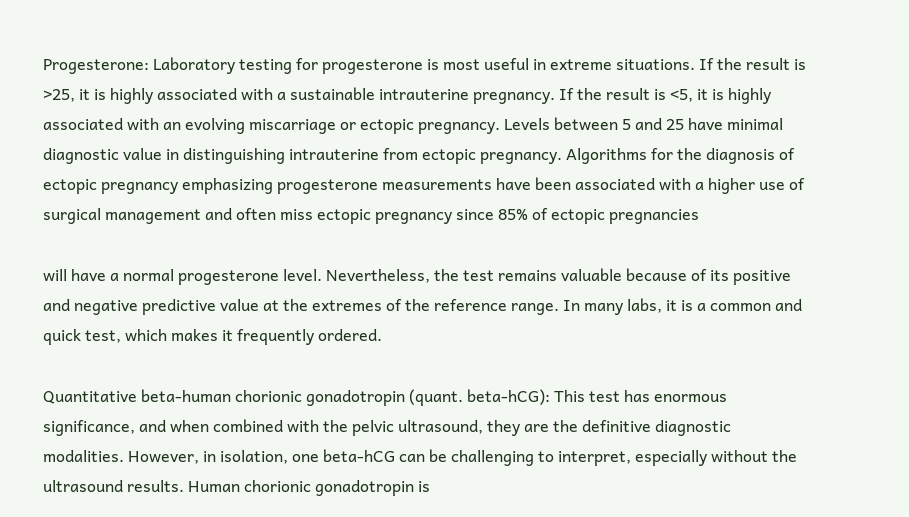Progesterone: Laboratory testing for progesterone is most useful in extreme situations. If the result is >25, it is highly associated with a sustainable intrauterine pregnancy. If the result is <5, it is highly associated with an evolving miscarriage or ectopic pregnancy. Levels between 5 and 25 have minimal diagnostic value in distinguishing intrauterine from ectopic pregnancy. Algorithms for the diagnosis of ectopic pregnancy emphasizing progesterone measurements have been associated with a higher use of surgical management and often miss ectopic pregnancy since 85% of ectopic pregnancies

will have a normal progesterone level. Nevertheless, the test remains valuable because of its positive and negative predictive value at the extremes of the reference range. In many labs, it is a common and quick test, which makes it frequently ordered.

Quantitative beta-human chorionic gonadotropin (quant. beta-hCG): This test has enormous significance, and when combined with the pelvic ultrasound, they are the definitive diagnostic modalities. However, in isolation, one beta-hCG can be challenging to interpret, especially without the ultrasound results. Human chorionic gonadotropin is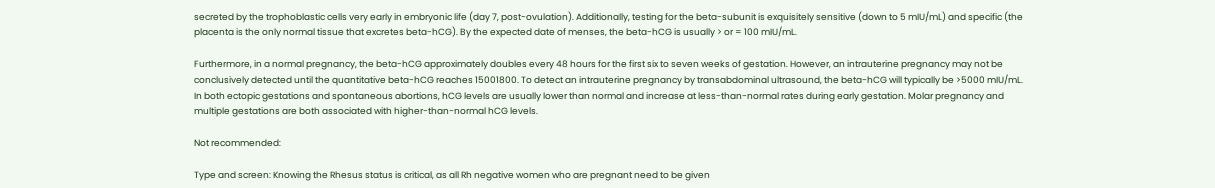secreted by the trophoblastic cells very early in embryonic life (day 7, post-ovulation). Additionally, testing for the beta-subunit is exquisitely sensitive (down to 5 mIU/mL) and specific (the placenta is the only normal tissue that excretes beta-hCG). By the expected date of menses, the beta-hCG is usually > or = 100 mIU/mL.

Furthermore, in a normal pregnancy, the beta-hCG approximately doubles every 48 hours for the first six to seven weeks of gestation. However, an intrauterine pregnancy may not be conclusively detected until the quantitative beta-hCG reaches 15001800. To detect an intrauterine pregnancy by transabdominal ultrasound, the beta-hCG will typically be >5000 mIU/mL. In both ectopic gestations and spontaneous abortions, hCG levels are usually lower than normal and increase at less-than-normal rates during early gestation. Molar pregnancy and multiple gestations are both associated with higher-than-normal hCG levels.

Not recommended:

Type and screen: Knowing the Rhesus status is critical, as all Rh negative women who are pregnant need to be given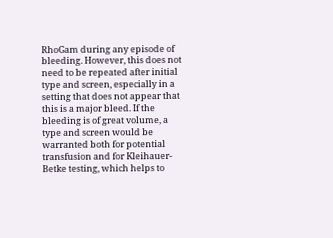RhoGam during any episode of bleeding. However, this does not need to be repeated after initial type and screen, especially in a setting that does not appear that this is a major bleed. If the bleeding is of great volume, a type and screen would be warranted both for potential transfusion and for Kleihauer-Betke testing, which helps to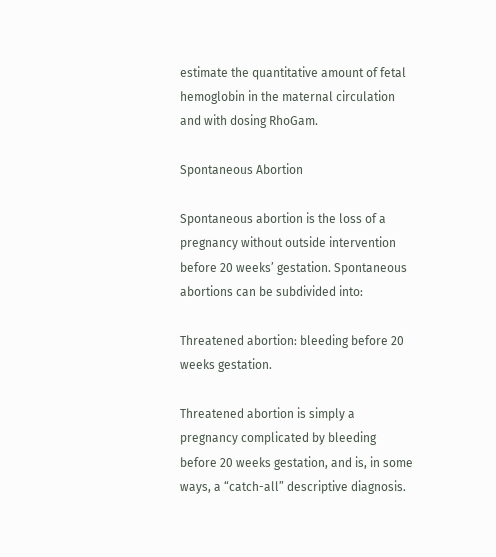estimate the quantitative amount of fetal hemoglobin in the maternal circulation and with dosing RhoGam.

Spontaneous Abortion

Spontaneous abortion is the loss of a pregnancy without outside intervention before 20 weeks’ gestation. Spontaneous abortions can be subdivided into:

Threatened abortion: bleeding before 20 weeks gestation.

Threatened abortion is simply a pregnancy complicated by bleeding before 20 weeks gestation, and is, in some ways, a “catch-all” descriptive diagnosis.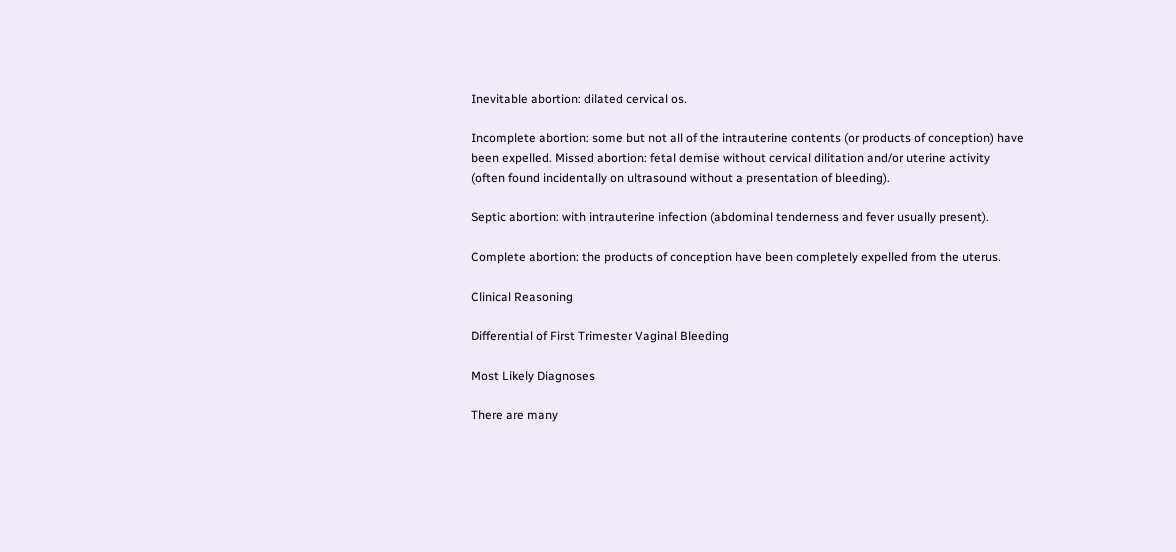Inevitable abortion: dilated cervical os.

Incomplete abortion: some but not all of the intrauterine contents (or products of conception) have been expelled. Missed abortion: fetal demise without cervical dilitation and/or uterine activity (often found incidentally on ultrasound without a presentation of bleeding).

Septic abortion: with intrauterine infection (abdominal tenderness and fever usually present).

Complete abortion: the products of conception have been completely expelled from the uterus.

Clinical Reasoning

Differential of First Trimester Vaginal Bleeding

Most Likely Diagnoses

There are many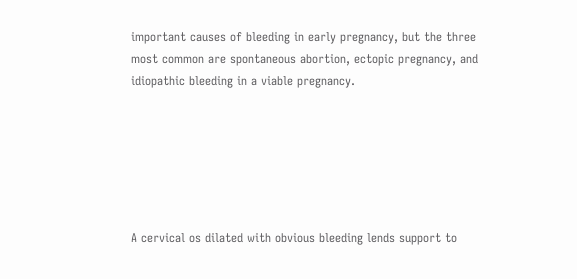important causes of bleeding in early pregnancy, but the three most common are spontaneous abortion, ectopic pregnancy, and idiopathic bleeding in a viable pregnancy.






A cervical os dilated with obvious bleeding lends support to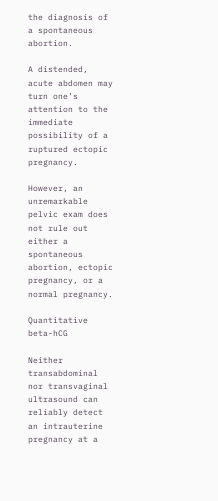the diagnosis of a spontaneous abortion.

A distended, acute abdomen may turn one’s attention to the immediate possibility of a ruptured ectopic pregnancy.

However, an unremarkable pelvic exam does not rule out either a spontaneous abortion, ectopic pregnancy, or a normal pregnancy.

Quantitative beta-hCG

Neither transabdominal nor transvaginal ultrasound can reliably detect an intrauterine pregnancy at a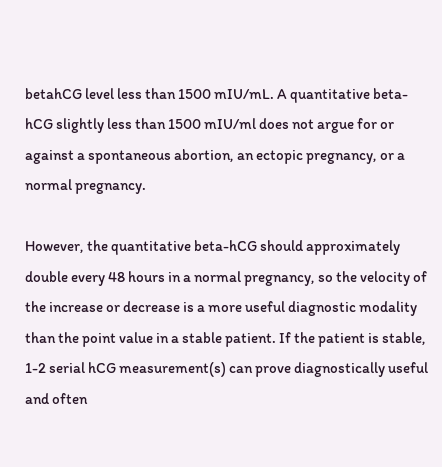betahCG level less than 1500 mIU/mL. A quantitative beta-hCG slightly less than 1500 mIU/ml does not argue for or against a spontaneous abortion, an ectopic pregnancy, or a normal pregnancy.

However, the quantitative beta-hCG should approximately double every 48 hours in a normal pregnancy, so the velocity of the increase or decrease is a more useful diagnostic modality than the point value in a stable patient. If the patient is stable, 1-2 serial hCG measurement(s) can prove diagnostically useful and often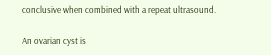conclusive when combined with a repeat ultrasound.

An ovarian cyst is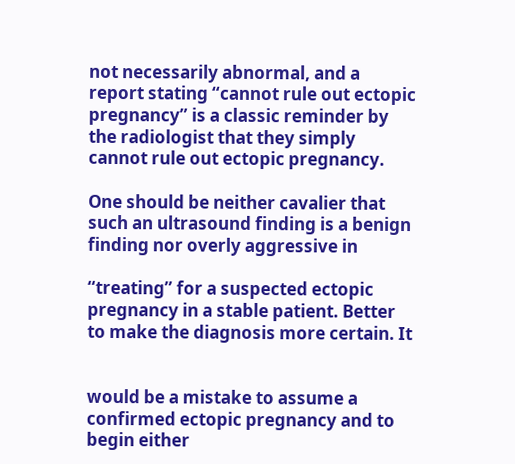not necessarily abnormal, and a report stating “cannot rule out ectopic pregnancy” is a classic reminder by the radiologist that they simply cannot rule out ectopic pregnancy.

One should be neither cavalier that such an ultrasound finding is a benign finding nor overly aggressive in

“treating” for a suspected ectopic pregnancy in a stable patient. Better to make the diagnosis more certain. It


would be a mistake to assume a confirmed ectopic pregnancy and to begin either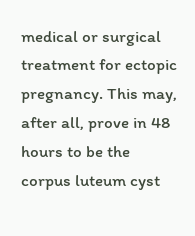medical or surgical treatment for ectopic pregnancy. This may, after all, prove in 48 hours to be the corpus luteum cyst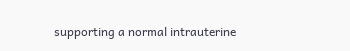supporting a normal intrauterine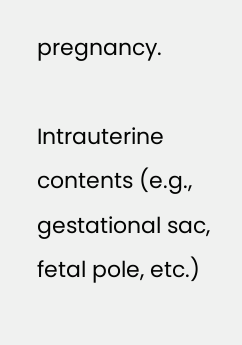pregnancy.

Intrauterine contents (e.g., gestational sac, fetal pole, etc.)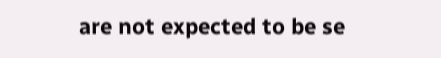are not expected to be se